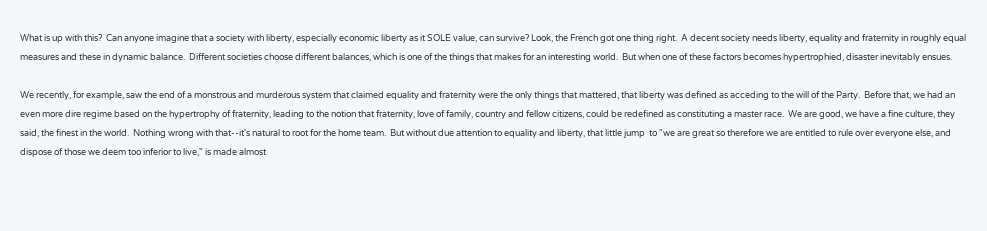What is up with this?  Can anyone imagine that a society with liberty, especially economic liberty as it SOLE value, can survive? Look, the French got one thing right.  A decent society needs liberty, equality and fraternity in roughly equal measures and these in dynamic balance.  Different societies choose different balances, which is one of the things that makes for an interesting world.  But when one of these factors becomes hypertrophied, disaster inevitably ensues.

We recently, for example, saw the end of a monstrous and murderous system that claimed equality and fraternity were the only things that mattered, that liberty was defined as acceding to the will of the Party.  Before that, we had an even more dire regime based on the hypertrophy of fraternity, leading to the notion that fraternity, love of family, country and fellow citizens, could be redefined as constituting a master race.  We are good, we have a fine culture, they said, the finest in the world.  Nothing wrong with that--it's natural to root for the home team.  But without due attention to equality and liberty, that little jump  to "we are great so therefore we are entitled to rule over everyone else, and dispose of those we deem too inferior to live," is made almost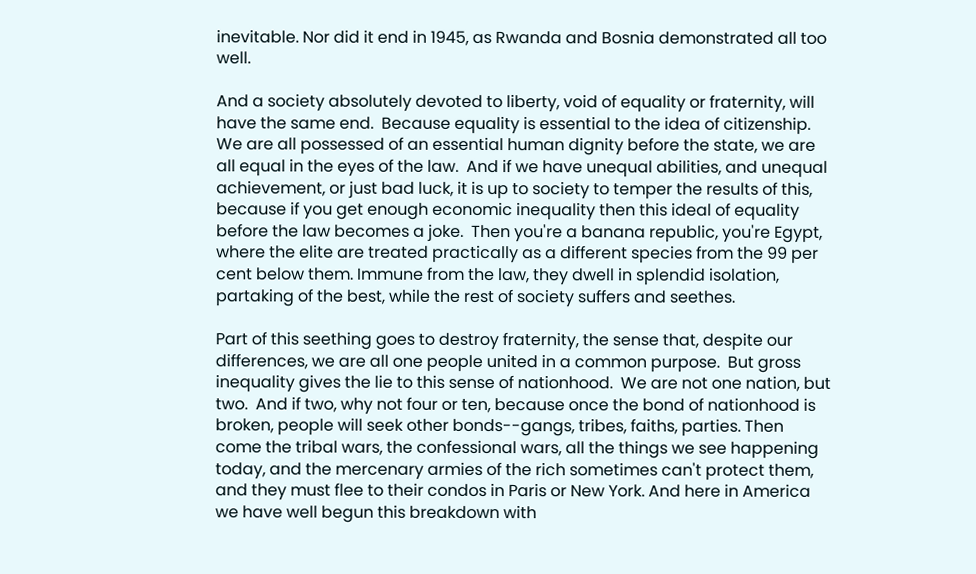inevitable. Nor did it end in 1945, as Rwanda and Bosnia demonstrated all too well.

And a society absolutely devoted to liberty, void of equality or fraternity, will have the same end.  Because equality is essential to the idea of citizenship.  We are all possessed of an essential human dignity before the state, we are all equal in the eyes of the law.  And if we have unequal abilities, and unequal achievement, or just bad luck, it is up to society to temper the results of this, because if you get enough economic inequality then this ideal of equality before the law becomes a joke.  Then you're a banana republic, you're Egypt, where the elite are treated practically as a different species from the 99 per cent below them. Immune from the law, they dwell in splendid isolation, partaking of the best, while the rest of society suffers and seethes.

Part of this seething goes to destroy fraternity, the sense that, despite our differences, we are all one people united in a common purpose.  But gross inequality gives the lie to this sense of nationhood.  We are not one nation, but two.  And if two, why not four or ten, because once the bond of nationhood is broken, people will seek other bonds--gangs, tribes, faiths, parties. Then come the tribal wars, the confessional wars, all the things we see happening today, and the mercenary armies of the rich sometimes can't protect them, and they must flee to their condos in Paris or New York. And here in America we have well begun this breakdown with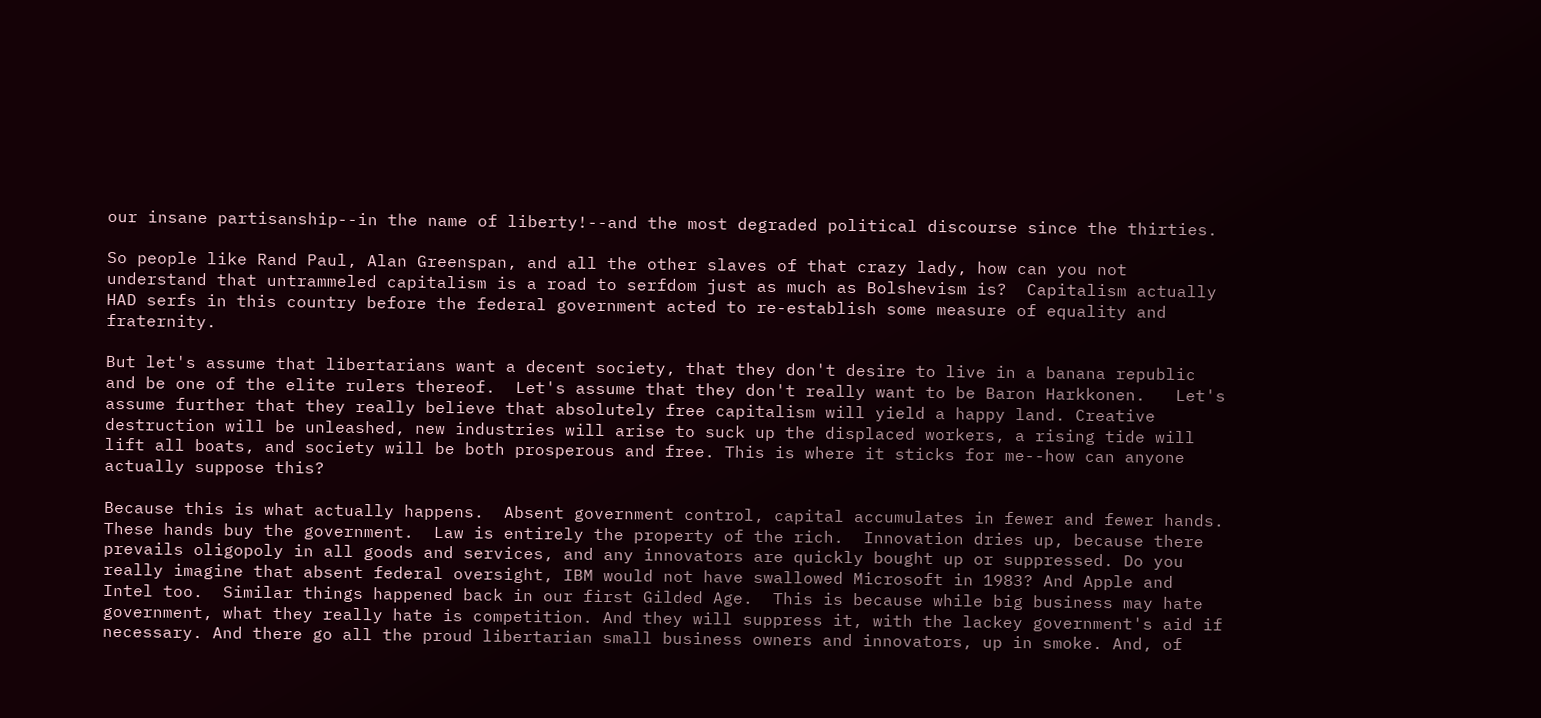our insane partisanship--in the name of liberty!--and the most degraded political discourse since the thirties.

So people like Rand Paul, Alan Greenspan, and all the other slaves of that crazy lady, how can you not understand that untrammeled capitalism is a road to serfdom just as much as Bolshevism is?  Capitalism actually HAD serfs in this country before the federal government acted to re-establish some measure of equality and fraternity.

But let's assume that libertarians want a decent society, that they don't desire to live in a banana republic and be one of the elite rulers thereof.  Let's assume that they don't really want to be Baron Harkkonen.   Let's assume further that they really believe that absolutely free capitalism will yield a happy land. Creative destruction will be unleashed, new industries will arise to suck up the displaced workers, a rising tide will lift all boats, and society will be both prosperous and free. This is where it sticks for me--how can anyone actually suppose this?

Because this is what actually happens.  Absent government control, capital accumulates in fewer and fewer hands. These hands buy the government.  Law is entirely the property of the rich.  Innovation dries up, because there prevails oligopoly in all goods and services, and any innovators are quickly bought up or suppressed. Do you really imagine that absent federal oversight, IBM would not have swallowed Microsoft in 1983? And Apple and Intel too.  Similar things happened back in our first Gilded Age.  This is because while big business may hate government, what they really hate is competition. And they will suppress it, with the lackey government's aid if necessary. And there go all the proud libertarian small business owners and innovators, up in smoke. And, of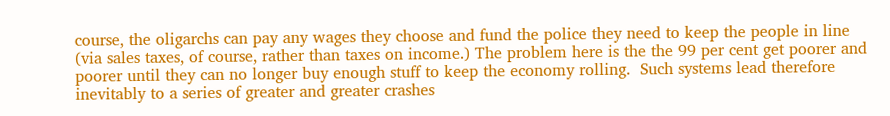course, the oligarchs can pay any wages they choose and fund the police they need to keep the people in line (via sales taxes, of course, rather than taxes on income.) The problem here is the the 99 per cent get poorer and poorer until they can no longer buy enough stuff to keep the economy rolling.  Such systems lead therefore inevitably to a series of greater and greater crashes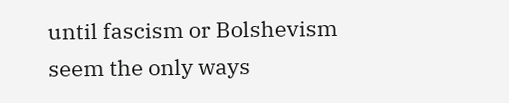until fascism or Bolshevism seem the only ways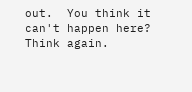out.  You think it can't happen here?  Think again.